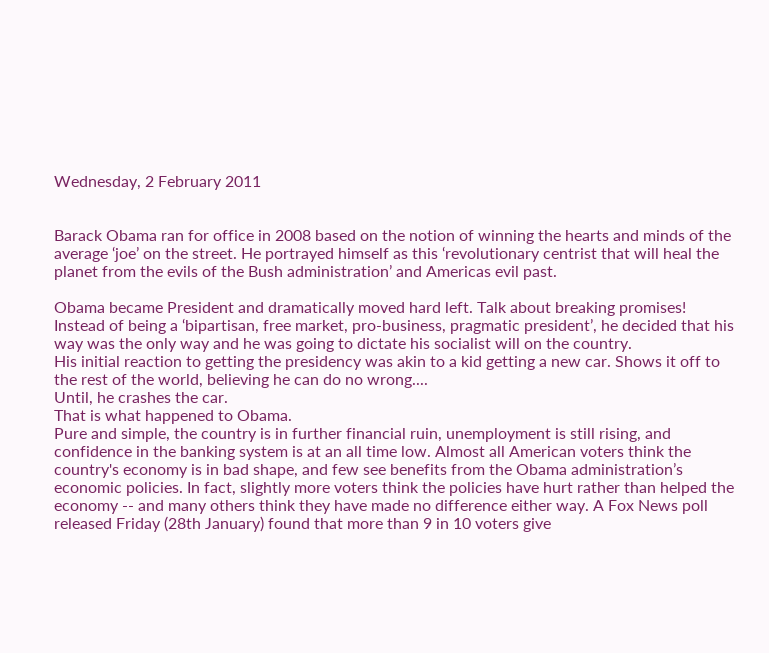Wednesday, 2 February 2011


Barack Obama ran for office in 2008 based on the notion of winning the hearts and minds of the average ‘joe’ on the street. He portrayed himself as this ‘revolutionary centrist that will heal the planet from the evils of the Bush administration’ and Americas evil past.

Obama became President and dramatically moved hard left. Talk about breaking promises!
Instead of being a ‘bipartisan, free market, pro-business, pragmatic president’, he decided that his way was the only way and he was going to dictate his socialist will on the country.
His initial reaction to getting the presidency was akin to a kid getting a new car. Shows it off to the rest of the world, believing he can do no wrong....
Until, he crashes the car.
That is what happened to Obama.
Pure and simple, the country is in further financial ruin, unemployment is still rising, and confidence in the banking system is at an all time low. Almost all American voters think the country's economy is in bad shape, and few see benefits from the Obama administration’s economic policies. In fact, slightly more voters think the policies have hurt rather than helped the economy -- and many others think they have made no difference either way. A Fox News poll released Friday (28th January) found that more than 9 in 10 voters give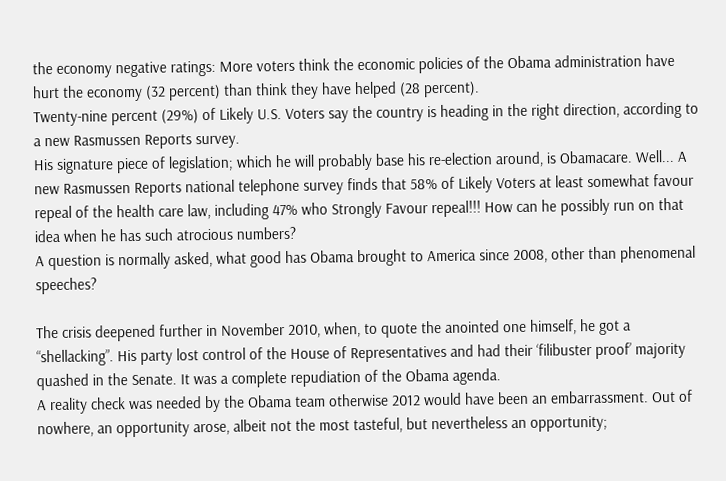the economy negative ratings: More voters think the economic policies of the Obama administration have hurt the economy (32 percent) than think they have helped (28 percent).
Twenty-nine percent (29%) of Likely U.S. Voters say the country is heading in the right direction, according to a new Rasmussen Reports survey.
His signature piece of legislation; which he will probably base his re-election around, is Obamacare. Well... A new Rasmussen Reports national telephone survey finds that 58% of Likely Voters at least somewhat favour repeal of the health care law, including 47% who Strongly Favour repeal!!! How can he possibly run on that idea when he has such atrocious numbers?
A question is normally asked, what good has Obama brought to America since 2008, other than phenomenal speeches?

The crisis deepened further in November 2010, when, to quote the anointed one himself, he got a “shellacking”. His party lost control of the House of Representatives and had their ‘filibuster proof’ majority quashed in the Senate. It was a complete repudiation of the Obama agenda.
A reality check was needed by the Obama team otherwise 2012 would have been an embarrassment. Out of nowhere, an opportunity arose, albeit not the most tasteful, but nevertheless an opportunity;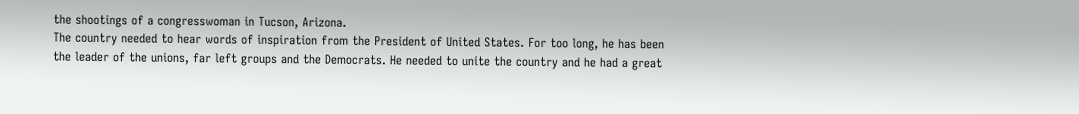the shootings of a congresswoman in Tucson, Arizona.
The country needed to hear words of inspiration from the President of United States. For too long, he has been the leader of the unions, far left groups and the Democrats. He needed to unite the country and he had a great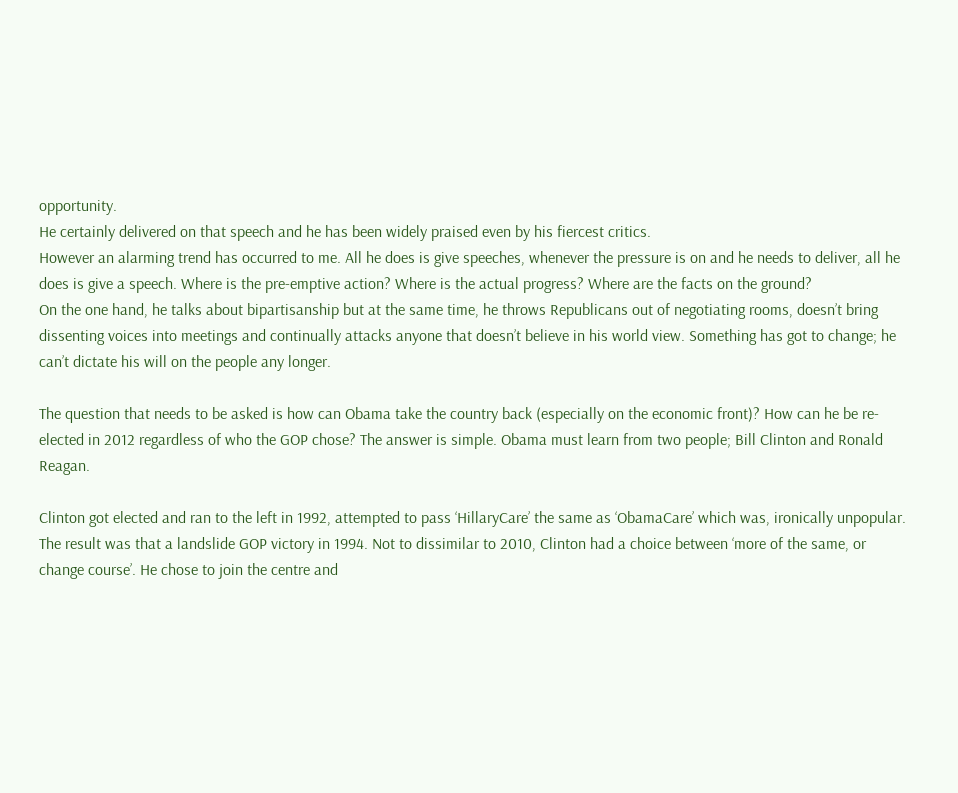opportunity.
He certainly delivered on that speech and he has been widely praised even by his fiercest critics.
However an alarming trend has occurred to me. All he does is give speeches, whenever the pressure is on and he needs to deliver, all he does is give a speech. Where is the pre-emptive action? Where is the actual progress? Where are the facts on the ground?
On the one hand, he talks about bipartisanship but at the same time, he throws Republicans out of negotiating rooms, doesn’t bring dissenting voices into meetings and continually attacks anyone that doesn’t believe in his world view. Something has got to change; he can’t dictate his will on the people any longer.

The question that needs to be asked is how can Obama take the country back (especially on the economic front)? How can he be re-elected in 2012 regardless of who the GOP chose? The answer is simple. Obama must learn from two people; Bill Clinton and Ronald Reagan.

Clinton got elected and ran to the left in 1992, attempted to pass ‘HillaryCare’ the same as ‘ObamaCare’ which was, ironically unpopular. The result was that a landslide GOP victory in 1994. Not to dissimilar to 2010, Clinton had a choice between ‘more of the same, or change course’. He chose to join the centre and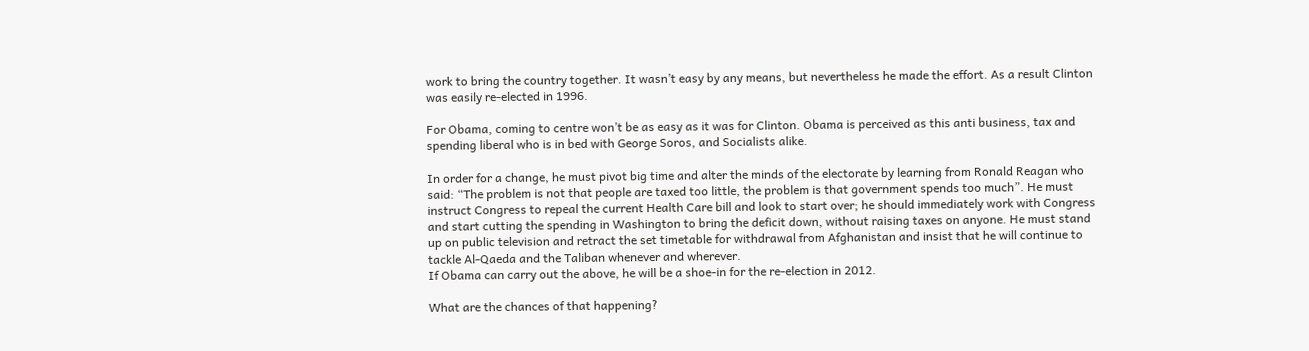work to bring the country together. It wasn’t easy by any means, but nevertheless he made the effort. As a result Clinton was easily re-elected in 1996.

For Obama, coming to centre won’t be as easy as it was for Clinton. Obama is perceived as this anti business, tax and spending liberal who is in bed with George Soros, and Socialists alike.

In order for a change, he must pivot big time and alter the minds of the electorate by learning from Ronald Reagan who said: “The problem is not that people are taxed too little, the problem is that government spends too much”. He must instruct Congress to repeal the current Health Care bill and look to start over; he should immediately work with Congress and start cutting the spending in Washington to bring the deficit down, without raising taxes on anyone. He must stand up on public television and retract the set timetable for withdrawal from Afghanistan and insist that he will continue to tackle Al-Qaeda and the Taliban whenever and wherever.
If Obama can carry out the above, he will be a shoe-in for the re-election in 2012.

What are the chances of that happening?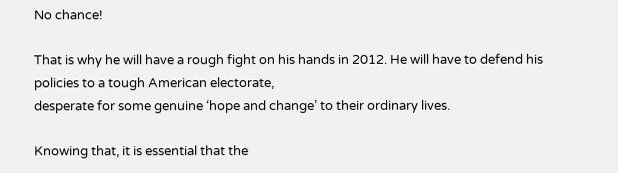No chance!

That is why he will have a rough fight on his hands in 2012. He will have to defend his policies to a tough American electorate,
desperate for some genuine ‘hope and change’ to their ordinary lives.

Knowing that, it is essential that the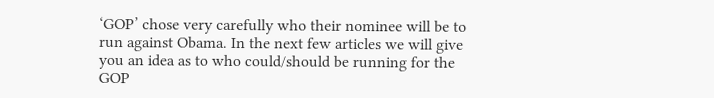‘GOP’ chose very carefully who their nominee will be to run against Obama. In the next few articles we will give you an idea as to who could/should be running for the GOP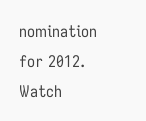nomination for 2012. Watch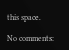this space.

No comments: